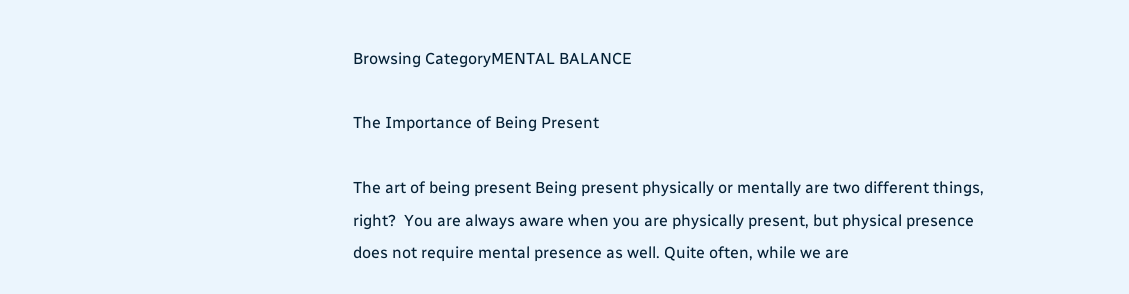Browsing CategoryMENTAL BALANCE

The Importance of Being Present

The art of being present Being present physically or mentally are two different things, right?  You are always aware when you are physically present, but physical presence does not require mental presence as well. Quite often, while we are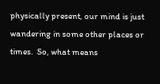physically present, our mind is just wandering in some other places or times.  So, what means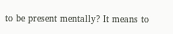to be present mentally? It means to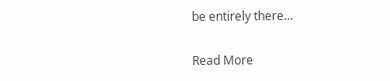be entirely there…

Read More